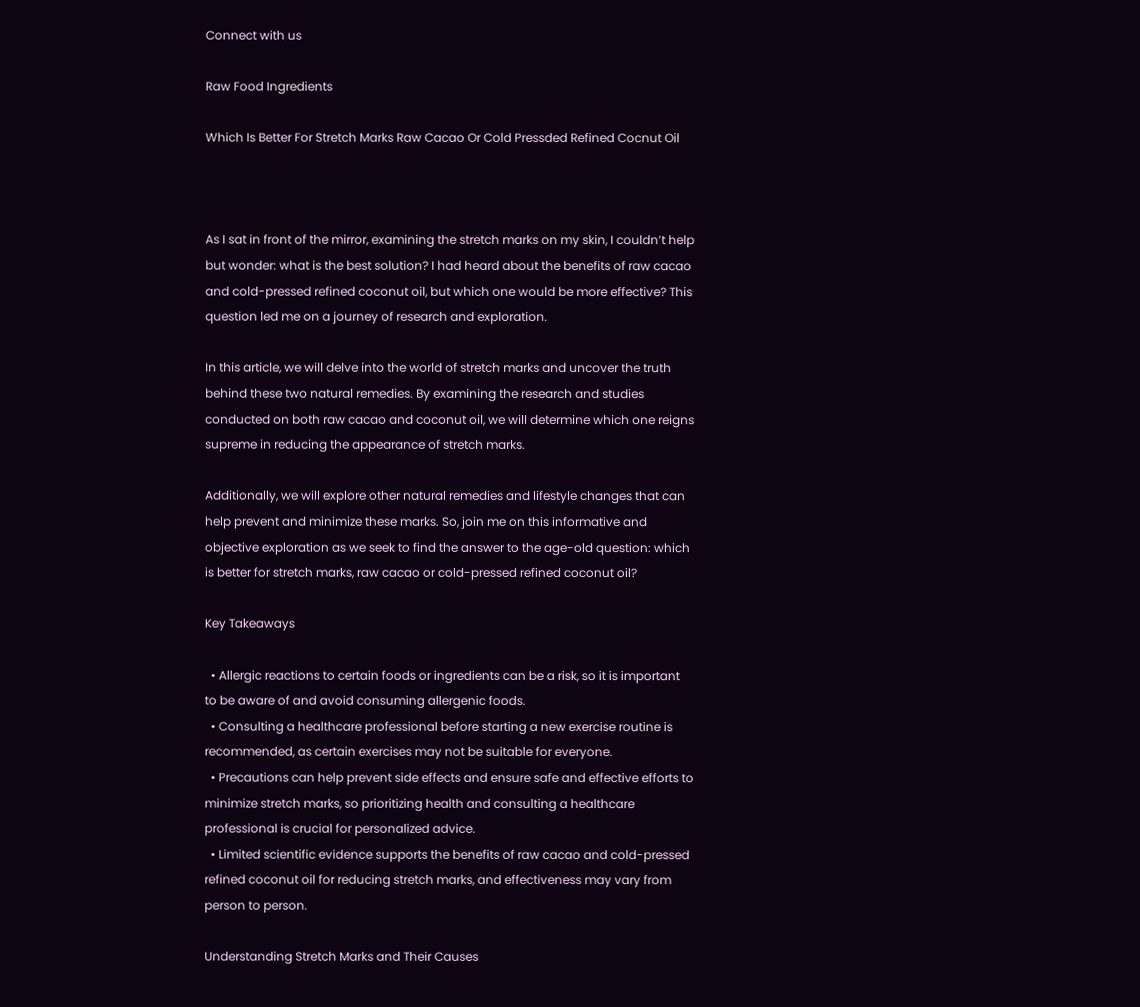Connect with us

Raw Food Ingredients

Which Is Better For Stretch Marks Raw Cacao Or Cold Pressded Refined Cocnut Oil



As I sat in front of the mirror, examining the stretch marks on my skin, I couldn’t help but wonder: what is the best solution? I had heard about the benefits of raw cacao and cold-pressed refined coconut oil, but which one would be more effective? This question led me on a journey of research and exploration.

In this article, we will delve into the world of stretch marks and uncover the truth behind these two natural remedies. By examining the research and studies conducted on both raw cacao and coconut oil, we will determine which one reigns supreme in reducing the appearance of stretch marks.

Additionally, we will explore other natural remedies and lifestyle changes that can help prevent and minimize these marks. So, join me on this informative and objective exploration as we seek to find the answer to the age-old question: which is better for stretch marks, raw cacao or cold-pressed refined coconut oil?

Key Takeaways

  • Allergic reactions to certain foods or ingredients can be a risk, so it is important to be aware of and avoid consuming allergenic foods.
  • Consulting a healthcare professional before starting a new exercise routine is recommended, as certain exercises may not be suitable for everyone.
  • Precautions can help prevent side effects and ensure safe and effective efforts to minimize stretch marks, so prioritizing health and consulting a healthcare professional is crucial for personalized advice.
  • Limited scientific evidence supports the benefits of raw cacao and cold-pressed refined coconut oil for reducing stretch marks, and effectiveness may vary from person to person.

Understanding Stretch Marks and Their Causes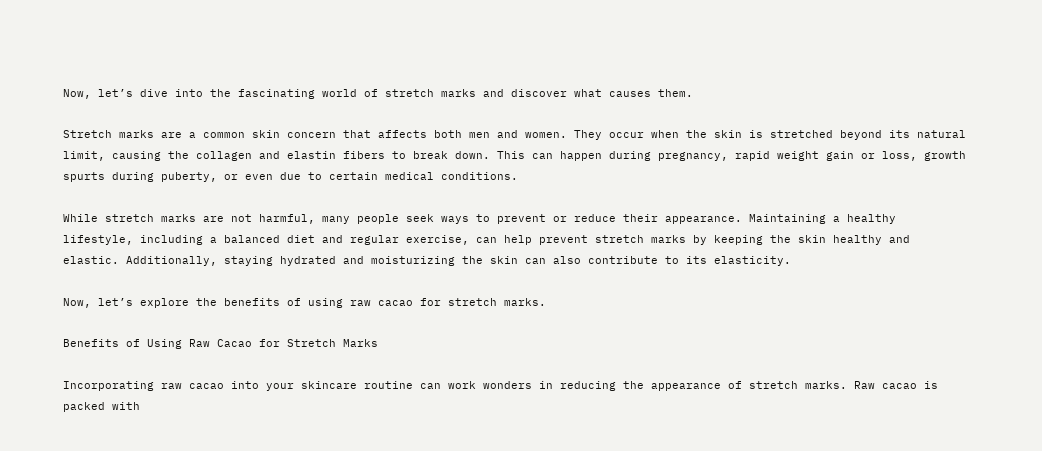Now, let’s dive into the fascinating world of stretch marks and discover what causes them.

Stretch marks are a common skin concern that affects both men and women. They occur when the skin is stretched beyond its natural limit, causing the collagen and elastin fibers to break down. This can happen during pregnancy, rapid weight gain or loss, growth spurts during puberty, or even due to certain medical conditions.

While stretch marks are not harmful, many people seek ways to prevent or reduce their appearance. Maintaining a healthy lifestyle, including a balanced diet and regular exercise, can help prevent stretch marks by keeping the skin healthy and elastic. Additionally, staying hydrated and moisturizing the skin can also contribute to its elasticity.

Now, let’s explore the benefits of using raw cacao for stretch marks.

Benefits of Using Raw Cacao for Stretch Marks

Incorporating raw cacao into your skincare routine can work wonders in reducing the appearance of stretch marks. Raw cacao is packed with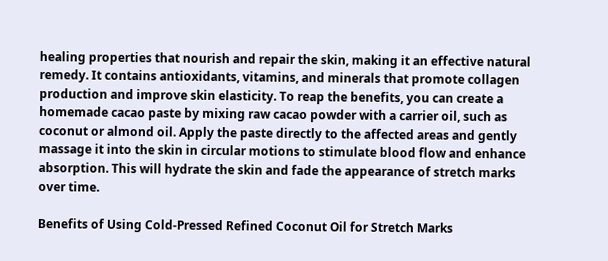healing properties that nourish and repair the skin, making it an effective natural remedy. It contains antioxidants, vitamins, and minerals that promote collagen production and improve skin elasticity. To reap the benefits, you can create a homemade cacao paste by mixing raw cacao powder with a carrier oil, such as coconut or almond oil. Apply the paste directly to the affected areas and gently massage it into the skin in circular motions to stimulate blood flow and enhance absorption. This will hydrate the skin and fade the appearance of stretch marks over time.

Benefits of Using Cold-Pressed Refined Coconut Oil for Stretch Marks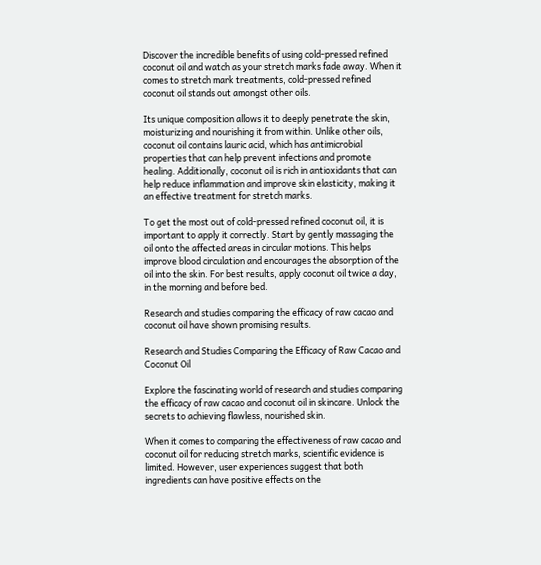Discover the incredible benefits of using cold-pressed refined coconut oil and watch as your stretch marks fade away. When it comes to stretch mark treatments, cold-pressed refined coconut oil stands out amongst other oils.

Its unique composition allows it to deeply penetrate the skin, moisturizing and nourishing it from within. Unlike other oils, coconut oil contains lauric acid, which has antimicrobial properties that can help prevent infections and promote healing. Additionally, coconut oil is rich in antioxidants that can help reduce inflammation and improve skin elasticity, making it an effective treatment for stretch marks.

To get the most out of cold-pressed refined coconut oil, it is important to apply it correctly. Start by gently massaging the oil onto the affected areas in circular motions. This helps improve blood circulation and encourages the absorption of the oil into the skin. For best results, apply coconut oil twice a day, in the morning and before bed.

Research and studies comparing the efficacy of raw cacao and coconut oil have shown promising results.

Research and Studies Comparing the Efficacy of Raw Cacao and Coconut Oil

Explore the fascinating world of research and studies comparing the efficacy of raw cacao and coconut oil in skincare. Unlock the secrets to achieving flawless, nourished skin.

When it comes to comparing the effectiveness of raw cacao and coconut oil for reducing stretch marks, scientific evidence is limited. However, user experiences suggest that both ingredients can have positive effects on the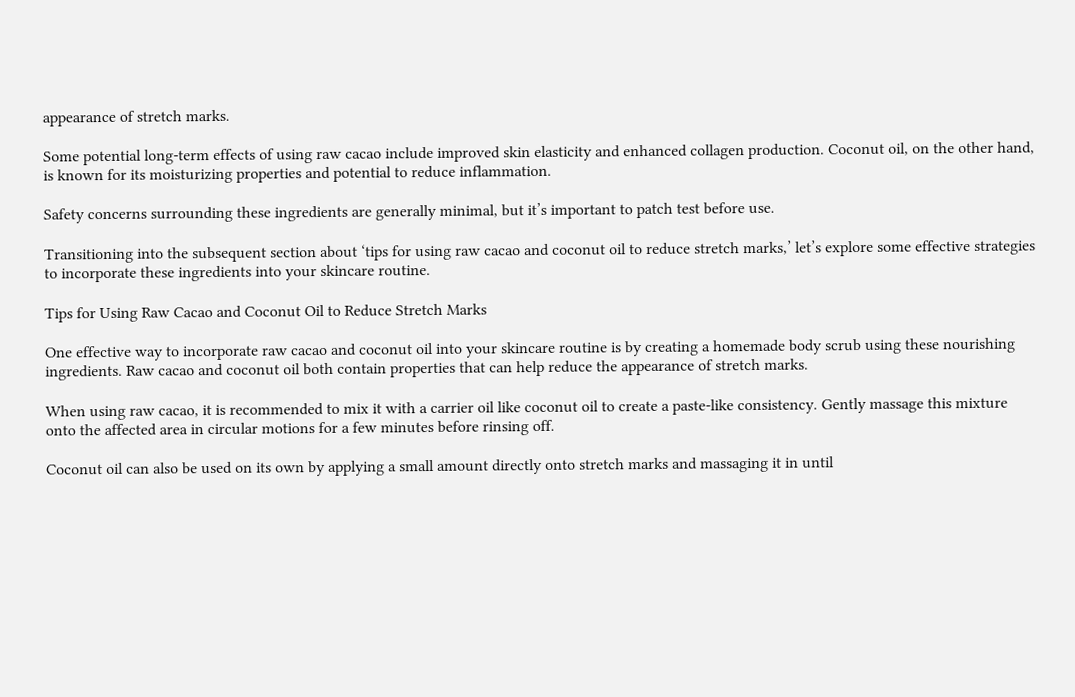appearance of stretch marks.

Some potential long-term effects of using raw cacao include improved skin elasticity and enhanced collagen production. Coconut oil, on the other hand, is known for its moisturizing properties and potential to reduce inflammation.

Safety concerns surrounding these ingredients are generally minimal, but it’s important to patch test before use.

Transitioning into the subsequent section about ‘tips for using raw cacao and coconut oil to reduce stretch marks,’ let’s explore some effective strategies to incorporate these ingredients into your skincare routine.

Tips for Using Raw Cacao and Coconut Oil to Reduce Stretch Marks

One effective way to incorporate raw cacao and coconut oil into your skincare routine is by creating a homemade body scrub using these nourishing ingredients. Raw cacao and coconut oil both contain properties that can help reduce the appearance of stretch marks.

When using raw cacao, it is recommended to mix it with a carrier oil like coconut oil to create a paste-like consistency. Gently massage this mixture onto the affected area in circular motions for a few minutes before rinsing off.

Coconut oil can also be used on its own by applying a small amount directly onto stretch marks and massaging it in until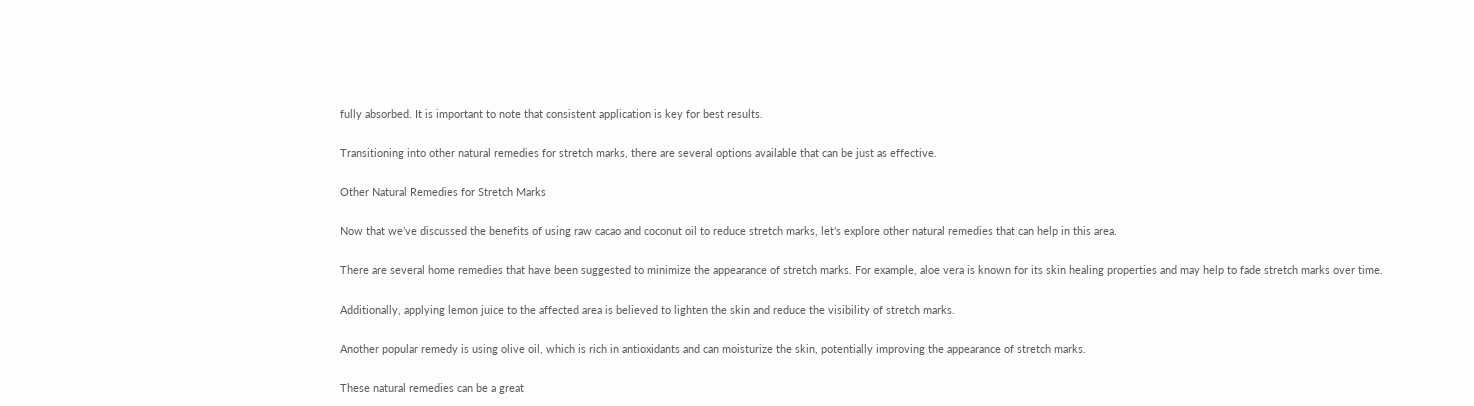fully absorbed. It is important to note that consistent application is key for best results.

Transitioning into other natural remedies for stretch marks, there are several options available that can be just as effective.

Other Natural Remedies for Stretch Marks

Now that we’ve discussed the benefits of using raw cacao and coconut oil to reduce stretch marks, let’s explore other natural remedies that can help in this area.

There are several home remedies that have been suggested to minimize the appearance of stretch marks. For example, aloe vera is known for its skin healing properties and may help to fade stretch marks over time.

Additionally, applying lemon juice to the affected area is believed to lighten the skin and reduce the visibility of stretch marks.

Another popular remedy is using olive oil, which is rich in antioxidants and can moisturize the skin, potentially improving the appearance of stretch marks.

These natural remedies can be a great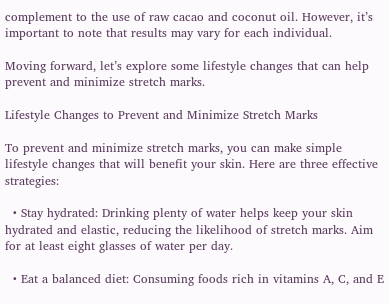complement to the use of raw cacao and coconut oil. However, it’s important to note that results may vary for each individual.

Moving forward, let’s explore some lifestyle changes that can help prevent and minimize stretch marks.

Lifestyle Changes to Prevent and Minimize Stretch Marks

To prevent and minimize stretch marks, you can make simple lifestyle changes that will benefit your skin. Here are three effective strategies:

  • Stay hydrated: Drinking plenty of water helps keep your skin hydrated and elastic, reducing the likelihood of stretch marks. Aim for at least eight glasses of water per day.

  • Eat a balanced diet: Consuming foods rich in vitamins A, C, and E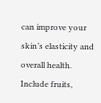can improve your skin’s elasticity and overall health. Include fruits,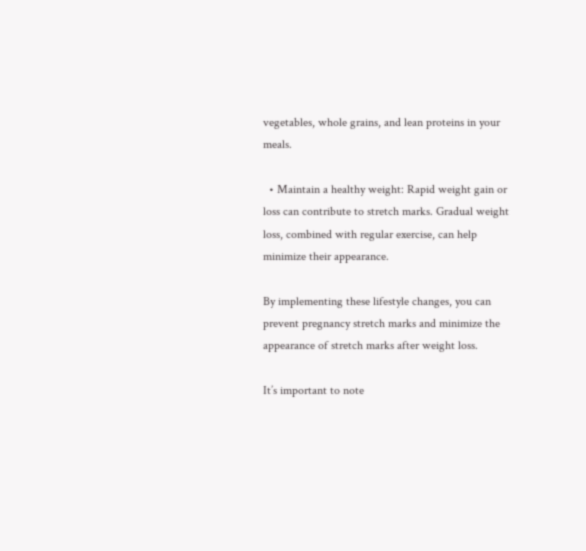vegetables, whole grains, and lean proteins in your meals.

  • Maintain a healthy weight: Rapid weight gain or loss can contribute to stretch marks. Gradual weight loss, combined with regular exercise, can help minimize their appearance.

By implementing these lifestyle changes, you can prevent pregnancy stretch marks and minimize the appearance of stretch marks after weight loss.

It’s important to note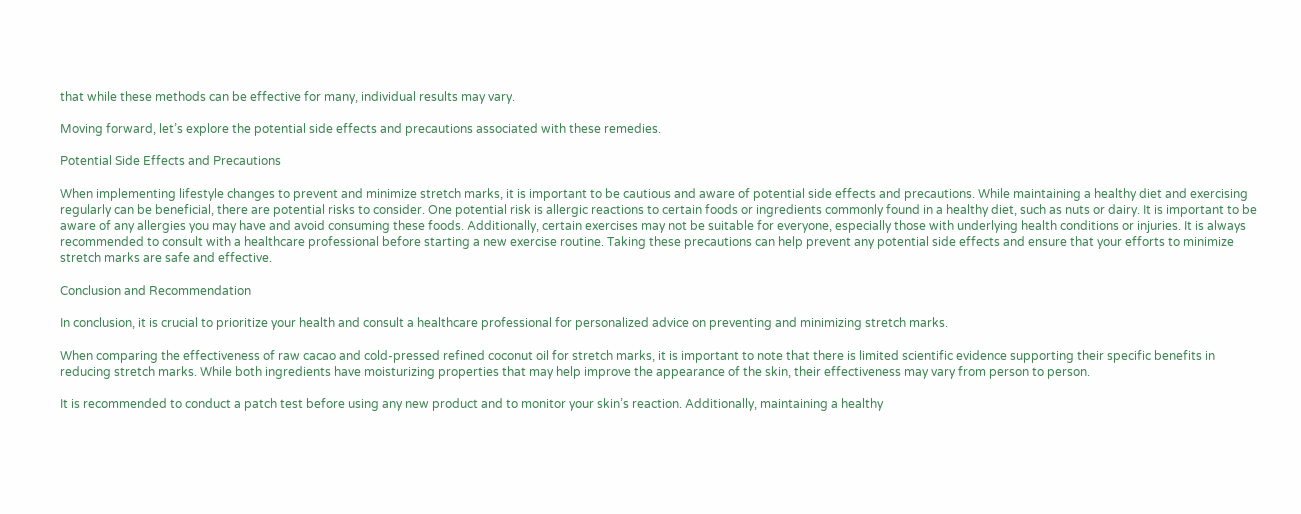that while these methods can be effective for many, individual results may vary.

Moving forward, let’s explore the potential side effects and precautions associated with these remedies.

Potential Side Effects and Precautions

When implementing lifestyle changes to prevent and minimize stretch marks, it is important to be cautious and aware of potential side effects and precautions. While maintaining a healthy diet and exercising regularly can be beneficial, there are potential risks to consider. One potential risk is allergic reactions to certain foods or ingredients commonly found in a healthy diet, such as nuts or dairy. It is important to be aware of any allergies you may have and avoid consuming these foods. Additionally, certain exercises may not be suitable for everyone, especially those with underlying health conditions or injuries. It is always recommended to consult with a healthcare professional before starting a new exercise routine. Taking these precautions can help prevent any potential side effects and ensure that your efforts to minimize stretch marks are safe and effective.

Conclusion and Recommendation

In conclusion, it is crucial to prioritize your health and consult a healthcare professional for personalized advice on preventing and minimizing stretch marks.

When comparing the effectiveness of raw cacao and cold-pressed refined coconut oil for stretch marks, it is important to note that there is limited scientific evidence supporting their specific benefits in reducing stretch marks. While both ingredients have moisturizing properties that may help improve the appearance of the skin, their effectiveness may vary from person to person.

It is recommended to conduct a patch test before using any new product and to monitor your skin’s reaction. Additionally, maintaining a healthy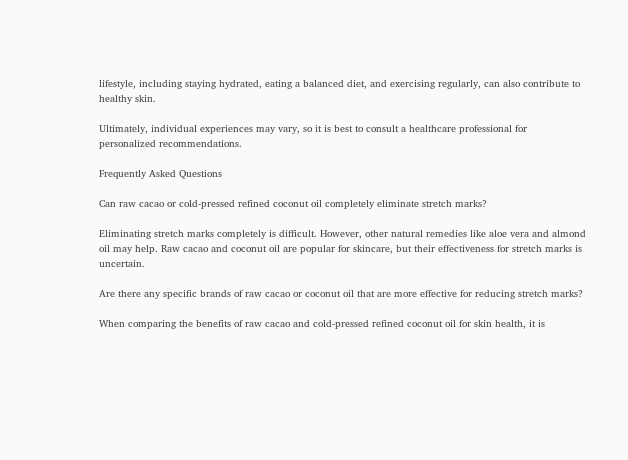lifestyle, including staying hydrated, eating a balanced diet, and exercising regularly, can also contribute to healthy skin.

Ultimately, individual experiences may vary, so it is best to consult a healthcare professional for personalized recommendations.

Frequently Asked Questions

Can raw cacao or cold-pressed refined coconut oil completely eliminate stretch marks?

Eliminating stretch marks completely is difficult. However, other natural remedies like aloe vera and almond oil may help. Raw cacao and coconut oil are popular for skincare, but their effectiveness for stretch marks is uncertain.

Are there any specific brands of raw cacao or coconut oil that are more effective for reducing stretch marks?

When comparing the benefits of raw cacao and cold-pressed refined coconut oil for skin health, it is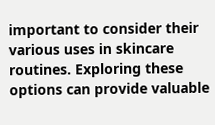important to consider their various uses in skincare routines. Exploring these options can provide valuable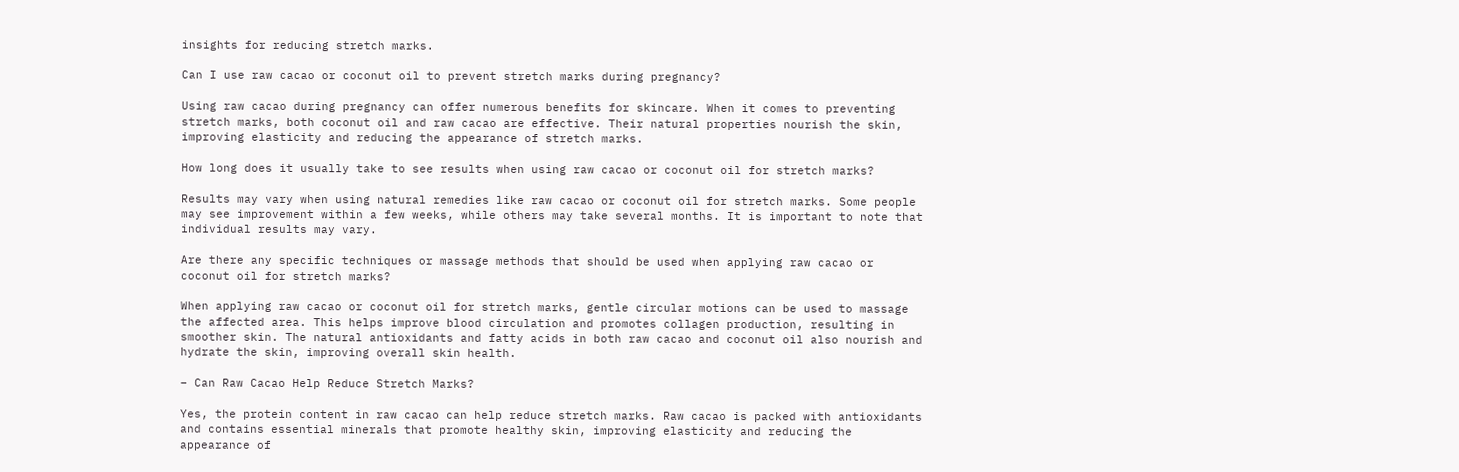insights for reducing stretch marks.

Can I use raw cacao or coconut oil to prevent stretch marks during pregnancy?

Using raw cacao during pregnancy can offer numerous benefits for skincare. When it comes to preventing stretch marks, both coconut oil and raw cacao are effective. Their natural properties nourish the skin, improving elasticity and reducing the appearance of stretch marks.

How long does it usually take to see results when using raw cacao or coconut oil for stretch marks?

Results may vary when using natural remedies like raw cacao or coconut oil for stretch marks. Some people may see improvement within a few weeks, while others may take several months. It is important to note that individual results may vary.

Are there any specific techniques or massage methods that should be used when applying raw cacao or coconut oil for stretch marks?

When applying raw cacao or coconut oil for stretch marks, gentle circular motions can be used to massage the affected area. This helps improve blood circulation and promotes collagen production, resulting in smoother skin. The natural antioxidants and fatty acids in both raw cacao and coconut oil also nourish and hydrate the skin, improving overall skin health.

– Can Raw Cacao Help Reduce Stretch Marks?

Yes, the protein content in raw cacao can help reduce stretch marks. Raw cacao is packed with antioxidants and contains essential minerals that promote healthy skin, improving elasticity and reducing the appearance of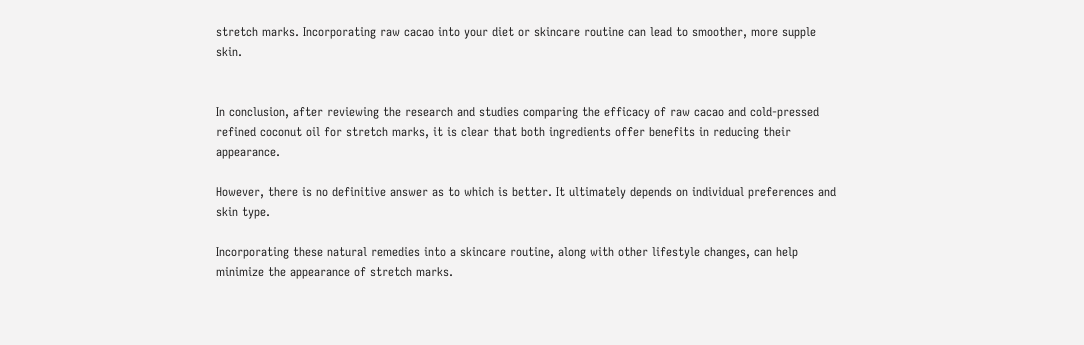stretch marks. Incorporating raw cacao into your diet or skincare routine can lead to smoother, more supple skin.


In conclusion, after reviewing the research and studies comparing the efficacy of raw cacao and cold-pressed refined coconut oil for stretch marks, it is clear that both ingredients offer benefits in reducing their appearance.

However, there is no definitive answer as to which is better. It ultimately depends on individual preferences and skin type.

Incorporating these natural remedies into a skincare routine, along with other lifestyle changes, can help minimize the appearance of stretch marks.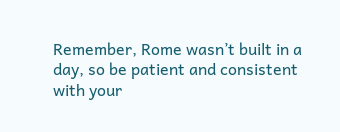Remember, Rome wasn’t built in a day, so be patient and consistent with your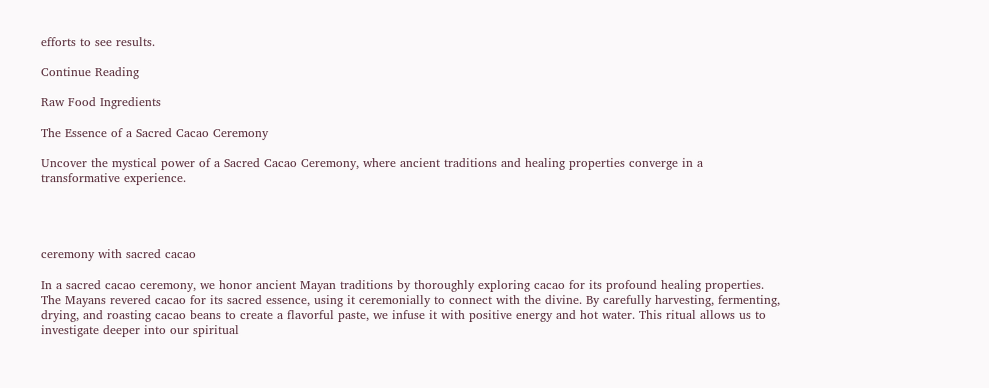efforts to see results.

Continue Reading

Raw Food Ingredients

The Essence of a Sacred Cacao Ceremony

Uncover the mystical power of a Sacred Cacao Ceremony, where ancient traditions and healing properties converge in a transformative experience.




ceremony with sacred cacao

In a sacred cacao ceremony, we honor ancient Mayan traditions by thoroughly exploring cacao for its profound healing properties. The Mayans revered cacao for its sacred essence, using it ceremonially to connect with the divine. By carefully harvesting, fermenting, drying, and roasting cacao beans to create a flavorful paste, we infuse it with positive energy and hot water. This ritual allows us to investigate deeper into our spiritual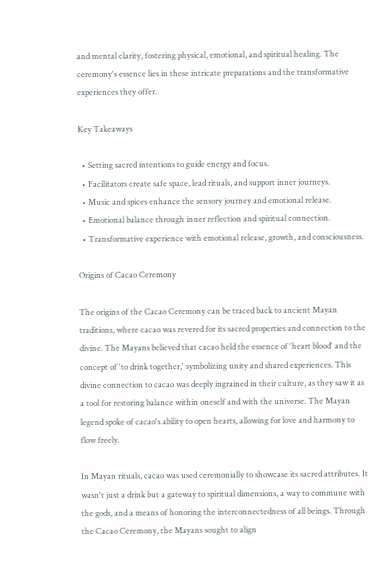and mental clarity, fostering physical, emotional, and spiritual healing. The ceremony's essence lies in these intricate preparations and the transformative experiences they offer.

Key Takeaways

  • Setting sacred intentions to guide energy and focus.
  • Facilitators create safe space, lead rituals, and support inner journeys.
  • Music and spices enhance the sensory journey and emotional release.
  • Emotional balance through inner reflection and spiritual connection.
  • Transformative experience with emotional release, growth, and consciousness.

Origins of Cacao Ceremony

The origins of the Cacao Ceremony can be traced back to ancient Mayan traditions, where cacao was revered for its sacred properties and connection to the divine. The Mayans believed that cacao held the essence of 'heart blood' and the concept of 'to drink together,' symbolizing unity and shared experiences. This divine connection to cacao was deeply ingrained in their culture, as they saw it as a tool for restoring balance within oneself and with the universe. The Mayan legend spoke of cacao's ability to open hearts, allowing for love and harmony to flow freely.

In Mayan rituals, cacao was used ceremonially to showcase its sacred attributes. It wasn't just a drink but a gateway to spiritual dimensions, a way to commune with the gods, and a means of honoring the interconnectedness of all beings. Through the Cacao Ceremony, the Mayans sought to align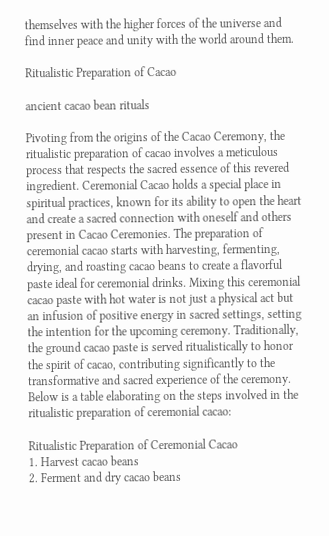themselves with the higher forces of the universe and find inner peace and unity with the world around them.

Ritualistic Preparation of Cacao

ancient cacao bean rituals

Pivoting from the origins of the Cacao Ceremony, the ritualistic preparation of cacao involves a meticulous process that respects the sacred essence of this revered ingredient. Ceremonial Cacao holds a special place in spiritual practices, known for its ability to open the heart and create a sacred connection with oneself and others present in Cacao Ceremonies. The preparation of ceremonial cacao starts with harvesting, fermenting, drying, and roasting cacao beans to create a flavorful paste ideal for ceremonial drinks. Mixing this ceremonial cacao paste with hot water is not just a physical act but an infusion of positive energy in sacred settings, setting the intention for the upcoming ceremony. Traditionally, the ground cacao paste is served ritualistically to honor the spirit of cacao, contributing significantly to the transformative and sacred experience of the ceremony. Below is a table elaborating on the steps involved in the ritualistic preparation of ceremonial cacao:

Ritualistic Preparation of Ceremonial Cacao
1. Harvest cacao beans
2. Ferment and dry cacao beans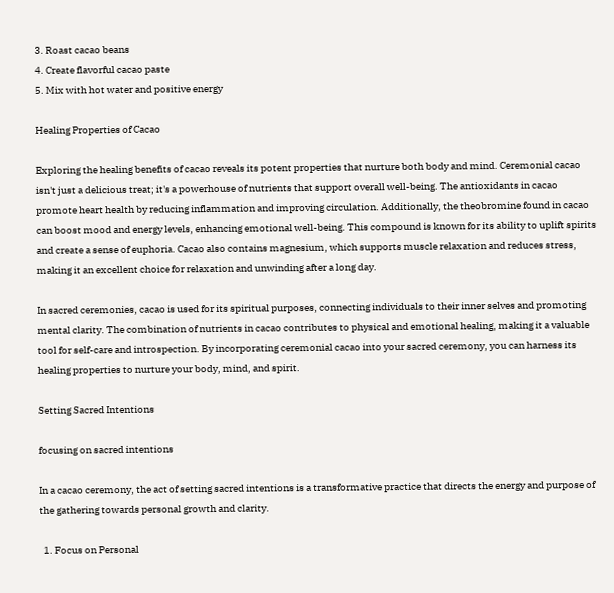3. Roast cacao beans
4. Create flavorful cacao paste
5. Mix with hot water and positive energy

Healing Properties of Cacao

Exploring the healing benefits of cacao reveals its potent properties that nurture both body and mind. Ceremonial cacao isn't just a delicious treat; it's a powerhouse of nutrients that support overall well-being. The antioxidants in cacao promote heart health by reducing inflammation and improving circulation. Additionally, the theobromine found in cacao can boost mood and energy levels, enhancing emotional well-being. This compound is known for its ability to uplift spirits and create a sense of euphoria. Cacao also contains magnesium, which supports muscle relaxation and reduces stress, making it an excellent choice for relaxation and unwinding after a long day.

In sacred ceremonies, cacao is used for its spiritual purposes, connecting individuals to their inner selves and promoting mental clarity. The combination of nutrients in cacao contributes to physical and emotional healing, making it a valuable tool for self-care and introspection. By incorporating ceremonial cacao into your sacred ceremony, you can harness its healing properties to nurture your body, mind, and spirit.

Setting Sacred Intentions

focusing on sacred intentions

In a cacao ceremony, the act of setting sacred intentions is a transformative practice that directs the energy and purpose of the gathering towards personal growth and clarity.

  1. Focus on Personal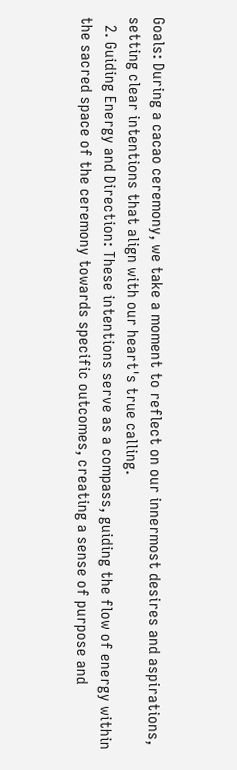Goals: During a cacao ceremony, we take a moment to reflect on our innermost desires and aspirations, setting clear intentions that align with our heart's true calling.
  2. Guiding Energy and Direction: These intentions serve as a compass, guiding the flow of energy within the sacred space of the ceremony towards specific outcomes, creating a sense of purpose and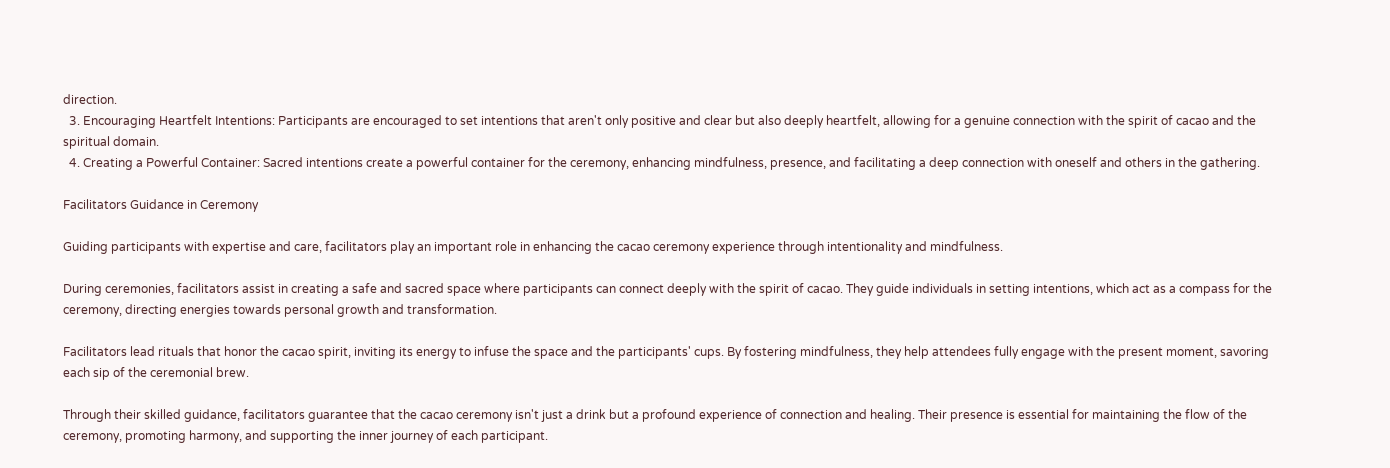direction.
  3. Encouraging Heartfelt Intentions: Participants are encouraged to set intentions that aren't only positive and clear but also deeply heartfelt, allowing for a genuine connection with the spirit of cacao and the spiritual domain.
  4. Creating a Powerful Container: Sacred intentions create a powerful container for the ceremony, enhancing mindfulness, presence, and facilitating a deep connection with oneself and others in the gathering.

Facilitators Guidance in Ceremony

Guiding participants with expertise and care, facilitators play an important role in enhancing the cacao ceremony experience through intentionality and mindfulness.

During ceremonies, facilitators assist in creating a safe and sacred space where participants can connect deeply with the spirit of cacao. They guide individuals in setting intentions, which act as a compass for the ceremony, directing energies towards personal growth and transformation.

Facilitators lead rituals that honor the cacao spirit, inviting its energy to infuse the space and the participants' cups. By fostering mindfulness, they help attendees fully engage with the present moment, savoring each sip of the ceremonial brew.

Through their skilled guidance, facilitators guarantee that the cacao ceremony isn't just a drink but a profound experience of connection and healing. Their presence is essential for maintaining the flow of the ceremony, promoting harmony, and supporting the inner journey of each participant.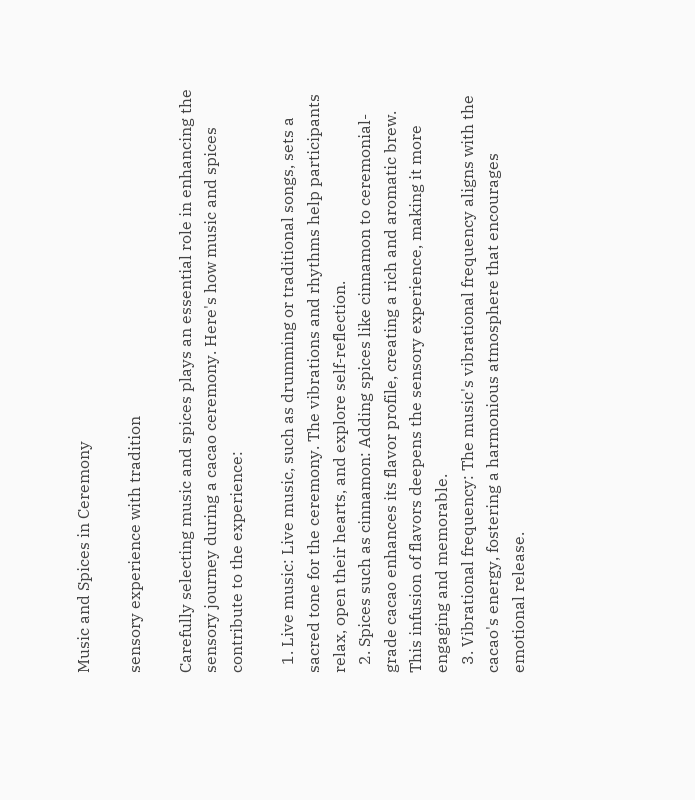Music and Spices in Ceremony

sensory experience with tradition

Carefully selecting music and spices plays an essential role in enhancing the sensory journey during a cacao ceremony. Here's how music and spices contribute to the experience:

  1. Live music: Live music, such as drumming or traditional songs, sets a sacred tone for the ceremony. The vibrations and rhythms help participants relax, open their hearts, and explore self-reflection.
  2. Spices such as cinnamon: Adding spices like cinnamon to ceremonial-grade cacao enhances its flavor profile, creating a rich and aromatic brew. This infusion of flavors deepens the sensory experience, making it more engaging and memorable.
  3. Vibrational frequency: The music's vibrational frequency aligns with the cacao's energy, fostering a harmonious atmosphere that encourages emotional release.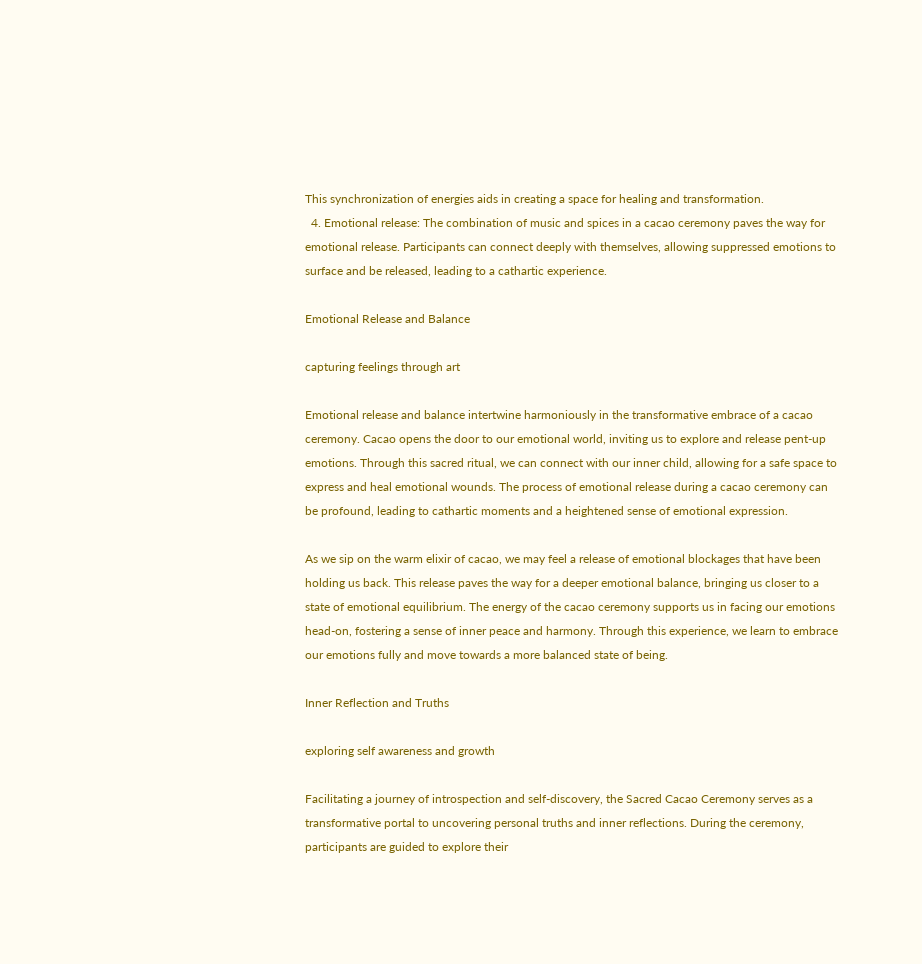This synchronization of energies aids in creating a space for healing and transformation.
  4. Emotional release: The combination of music and spices in a cacao ceremony paves the way for emotional release. Participants can connect deeply with themselves, allowing suppressed emotions to surface and be released, leading to a cathartic experience.

Emotional Release and Balance

capturing feelings through art

Emotional release and balance intertwine harmoniously in the transformative embrace of a cacao ceremony. Cacao opens the door to our emotional world, inviting us to explore and release pent-up emotions. Through this sacred ritual, we can connect with our inner child, allowing for a safe space to express and heal emotional wounds. The process of emotional release during a cacao ceremony can be profound, leading to cathartic moments and a heightened sense of emotional expression.

As we sip on the warm elixir of cacao, we may feel a release of emotional blockages that have been holding us back. This release paves the way for a deeper emotional balance, bringing us closer to a state of emotional equilibrium. The energy of the cacao ceremony supports us in facing our emotions head-on, fostering a sense of inner peace and harmony. Through this experience, we learn to embrace our emotions fully and move towards a more balanced state of being.

Inner Reflection and Truths

exploring self awareness and growth

Facilitating a journey of introspection and self-discovery, the Sacred Cacao Ceremony serves as a transformative portal to uncovering personal truths and inner reflections. During the ceremony, participants are guided to explore their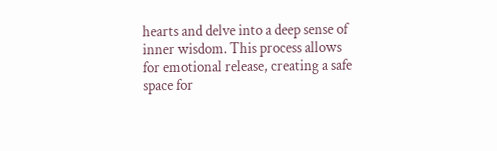hearts and delve into a deep sense of inner wisdom. This process allows for emotional release, creating a safe space for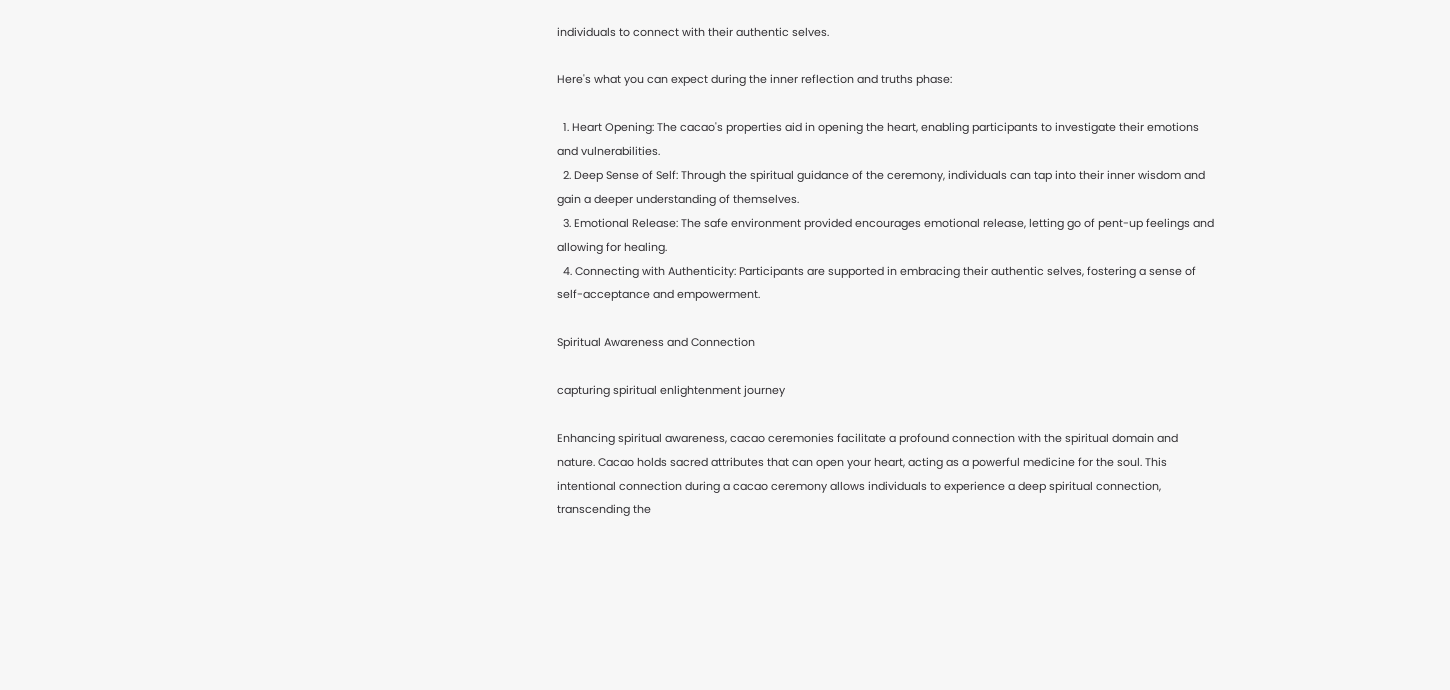individuals to connect with their authentic selves.

Here's what you can expect during the inner reflection and truths phase:

  1. Heart Opening: The cacao's properties aid in opening the heart, enabling participants to investigate their emotions and vulnerabilities.
  2. Deep Sense of Self: Through the spiritual guidance of the ceremony, individuals can tap into their inner wisdom and gain a deeper understanding of themselves.
  3. Emotional Release: The safe environment provided encourages emotional release, letting go of pent-up feelings and allowing for healing.
  4. Connecting with Authenticity: Participants are supported in embracing their authentic selves, fostering a sense of self-acceptance and empowerment.

Spiritual Awareness and Connection

capturing spiritual enlightenment journey

Enhancing spiritual awareness, cacao ceremonies facilitate a profound connection with the spiritual domain and nature. Cacao holds sacred attributes that can open your heart, acting as a powerful medicine for the soul. This intentional connection during a cacao ceremony allows individuals to experience a deep spiritual connection, transcending the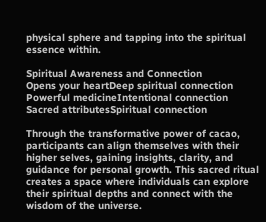physical sphere and tapping into the spiritual essence within.

Spiritual Awareness and Connection
Opens your heartDeep spiritual connection
Powerful medicineIntentional connection
Sacred attributesSpiritual connection

Through the transformative power of cacao, participants can align themselves with their higher selves, gaining insights, clarity, and guidance for personal growth. This sacred ritual creates a space where individuals can explore their spiritual depths and connect with the wisdom of the universe.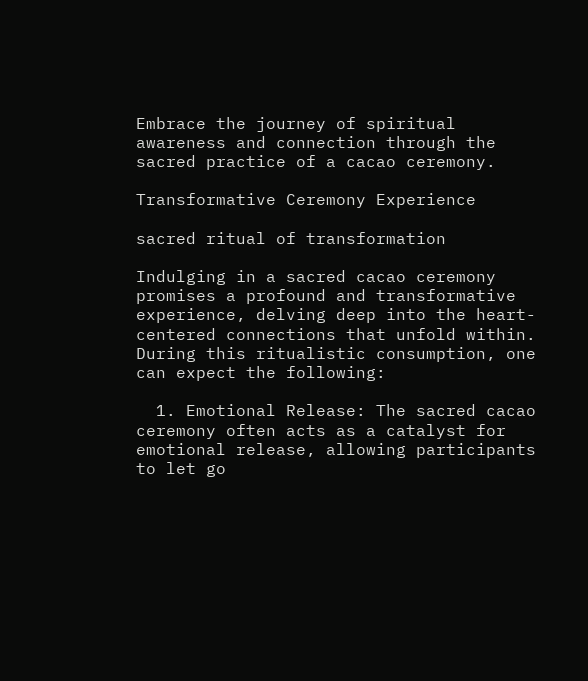Embrace the journey of spiritual awareness and connection through the sacred practice of a cacao ceremony.

Transformative Ceremony Experience

sacred ritual of transformation

Indulging in a sacred cacao ceremony promises a profound and transformative experience, delving deep into the heart-centered connections that unfold within. During this ritualistic consumption, one can expect the following:

  1. Emotional Release: The sacred cacao ceremony often acts as a catalyst for emotional release, allowing participants to let go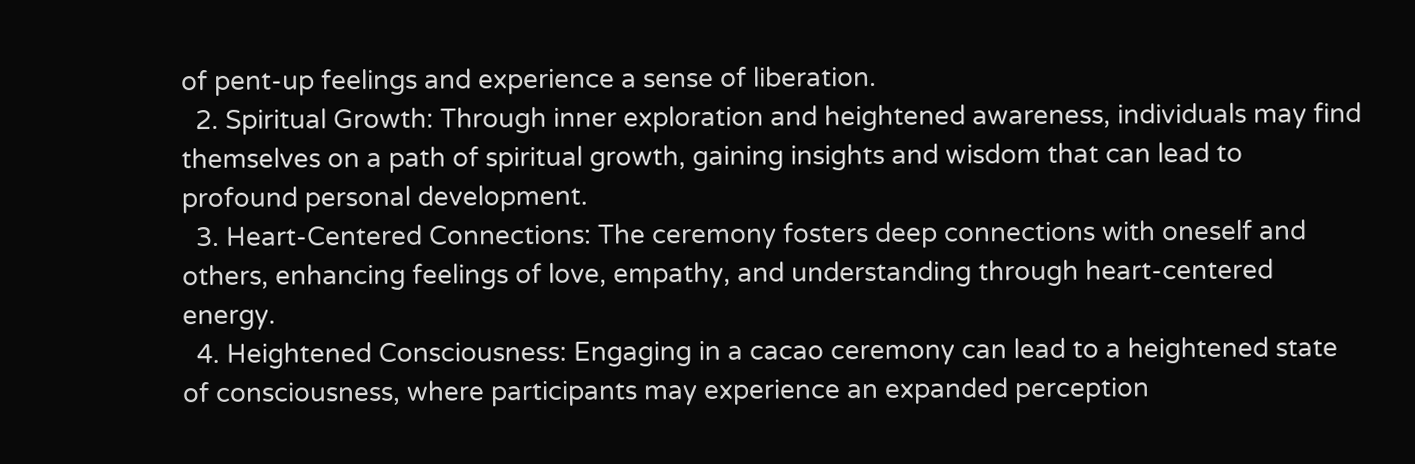of pent-up feelings and experience a sense of liberation.
  2. Spiritual Growth: Through inner exploration and heightened awareness, individuals may find themselves on a path of spiritual growth, gaining insights and wisdom that can lead to profound personal development.
  3. Heart-Centered Connections: The ceremony fosters deep connections with oneself and others, enhancing feelings of love, empathy, and understanding through heart-centered energy.
  4. Heightened Consciousness: Engaging in a cacao ceremony can lead to a heightened state of consciousness, where participants may experience an expanded perception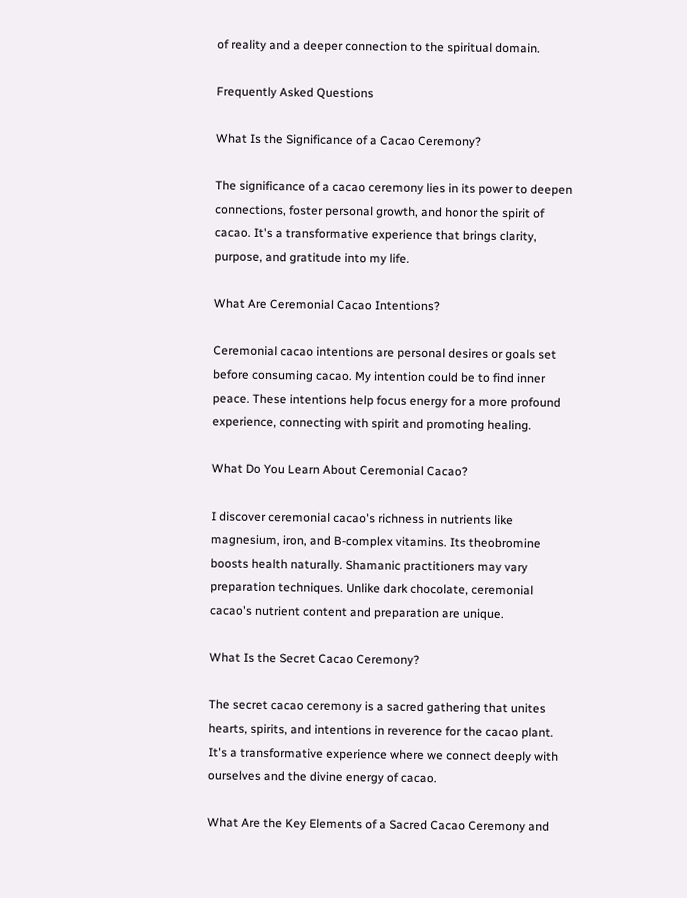of reality and a deeper connection to the spiritual domain.

Frequently Asked Questions

What Is the Significance of a Cacao Ceremony?

The significance of a cacao ceremony lies in its power to deepen connections, foster personal growth, and honor the spirit of cacao. It's a transformative experience that brings clarity, purpose, and gratitude into my life.

What Are Ceremonial Cacao Intentions?

Ceremonial cacao intentions are personal desires or goals set before consuming cacao. My intention could be to find inner peace. These intentions help focus energy for a more profound experience, connecting with spirit and promoting healing.

What Do You Learn About Ceremonial Cacao?

I discover ceremonial cacao's richness in nutrients like magnesium, iron, and B-complex vitamins. Its theobromine boosts health naturally. Shamanic practitioners may vary preparation techniques. Unlike dark chocolate, ceremonial cacao's nutrient content and preparation are unique.

What Is the Secret Cacao Ceremony?

The secret cacao ceremony is a sacred gathering that unites hearts, spirits, and intentions in reverence for the cacao plant. It's a transformative experience where we connect deeply with ourselves and the divine energy of cacao.

What Are the Key Elements of a Sacred Cacao Ceremony and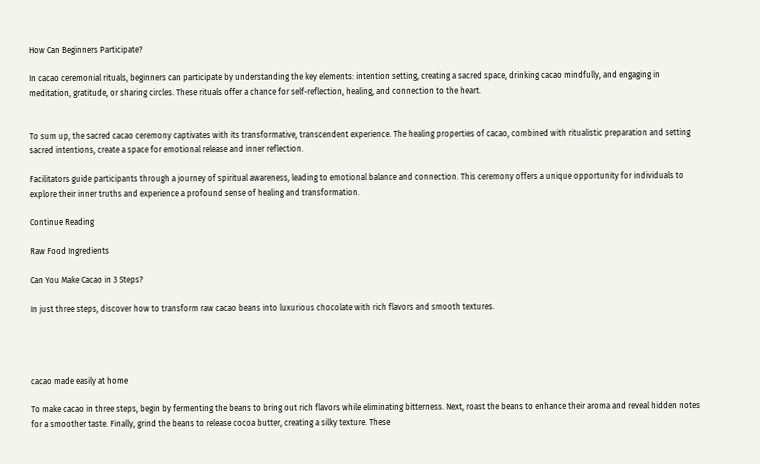How Can Beginners Participate?

In cacao ceremonial rituals, beginners can participate by understanding the key elements: intention setting, creating a sacred space, drinking cacao mindfully, and engaging in meditation, gratitude, or sharing circles. These rituals offer a chance for self-reflection, healing, and connection to the heart.


To sum up, the sacred cacao ceremony captivates with its transformative, transcendent experience. The healing properties of cacao, combined with ritualistic preparation and setting sacred intentions, create a space for emotional release and inner reflection.

Facilitators guide participants through a journey of spiritual awareness, leading to emotional balance and connection. This ceremony offers a unique opportunity for individuals to explore their inner truths and experience a profound sense of healing and transformation.

Continue Reading

Raw Food Ingredients

Can You Make Cacao in 3 Steps?

In just three steps, discover how to transform raw cacao beans into luxurious chocolate with rich flavors and smooth textures.




cacao made easily at home

To make cacao in three steps, begin by fermenting the beans to bring out rich flavors while eliminating bitterness. Next, roast the beans to enhance their aroma and reveal hidden notes for a smoother taste. Finally, grind the beans to release cocoa butter, creating a silky texture. These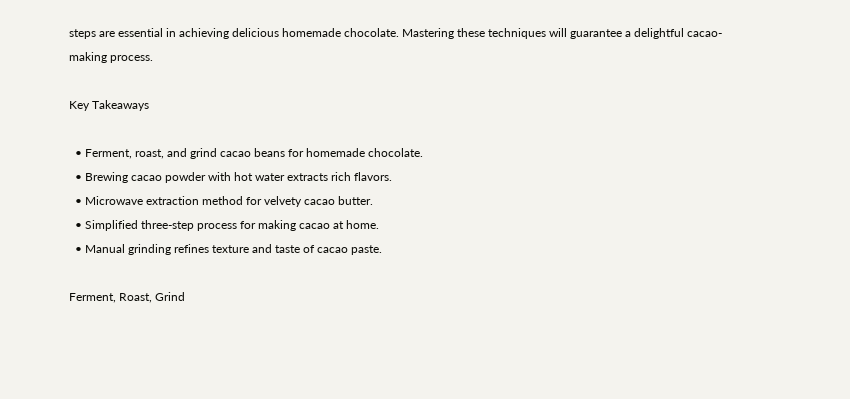steps are essential in achieving delicious homemade chocolate. Mastering these techniques will guarantee a delightful cacao-making process.

Key Takeaways

  • Ferment, roast, and grind cacao beans for homemade chocolate.
  • Brewing cacao powder with hot water extracts rich flavors.
  • Microwave extraction method for velvety cacao butter.
  • Simplified three-step process for making cacao at home.
  • Manual grinding refines texture and taste of cacao paste.

Ferment, Roast, Grind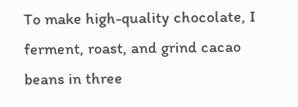To make high-quality chocolate, I ferment, roast, and grind cacao beans in three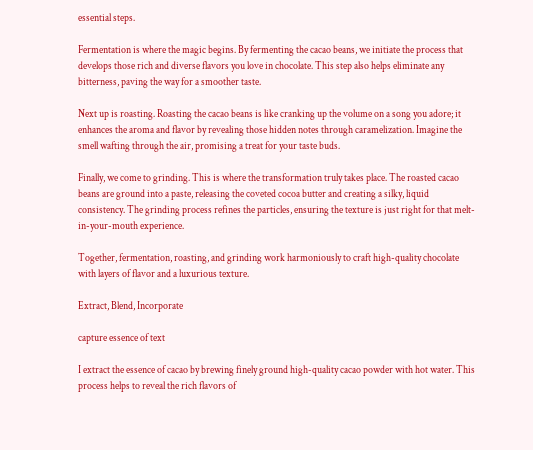essential steps.

Fermentation is where the magic begins. By fermenting the cacao beans, we initiate the process that develops those rich and diverse flavors you love in chocolate. This step also helps eliminate any bitterness, paving the way for a smoother taste.

Next up is roasting. Roasting the cacao beans is like cranking up the volume on a song you adore; it enhances the aroma and flavor by revealing those hidden notes through caramelization. Imagine the smell wafting through the air, promising a treat for your taste buds.

Finally, we come to grinding. This is where the transformation truly takes place. The roasted cacao beans are ground into a paste, releasing the coveted cocoa butter and creating a silky, liquid consistency. The grinding process refines the particles, ensuring the texture is just right for that melt-in-your-mouth experience.

Together, fermentation, roasting, and grinding work harmoniously to craft high-quality chocolate with layers of flavor and a luxurious texture.

Extract, Blend, Incorporate

capture essence of text

I extract the essence of cacao by brewing finely ground high-quality cacao powder with hot water. This process helps to reveal the rich flavors of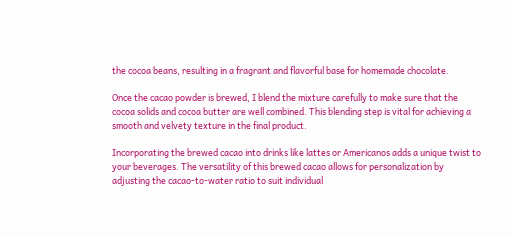the cocoa beans, resulting in a fragrant and flavorful base for homemade chocolate.

Once the cacao powder is brewed, I blend the mixture carefully to make sure that the cocoa solids and cocoa butter are well combined. This blending step is vital for achieving a smooth and velvety texture in the final product.

Incorporating the brewed cacao into drinks like lattes or Americanos adds a unique twist to your beverages. The versatility of this brewed cacao allows for personalization by adjusting the cacao-to-water ratio to suit individual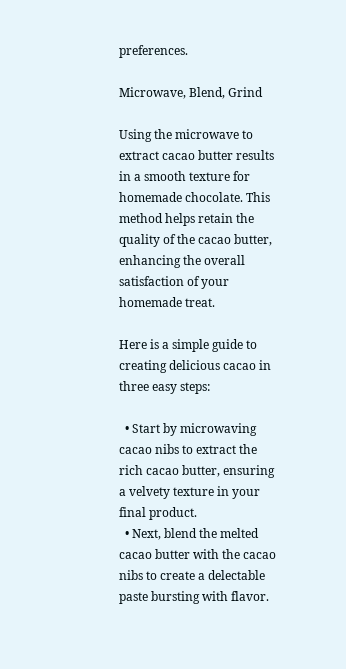preferences.

Microwave, Blend, Grind

Using the microwave to extract cacao butter results in a smooth texture for homemade chocolate. This method helps retain the quality of the cacao butter, enhancing the overall satisfaction of your homemade treat.

Here is a simple guide to creating delicious cacao in three easy steps:

  • Start by microwaving cacao nibs to extract the rich cacao butter, ensuring a velvety texture in your final product.
  • Next, blend the melted cacao butter with the cacao nibs to create a delectable paste bursting with flavor.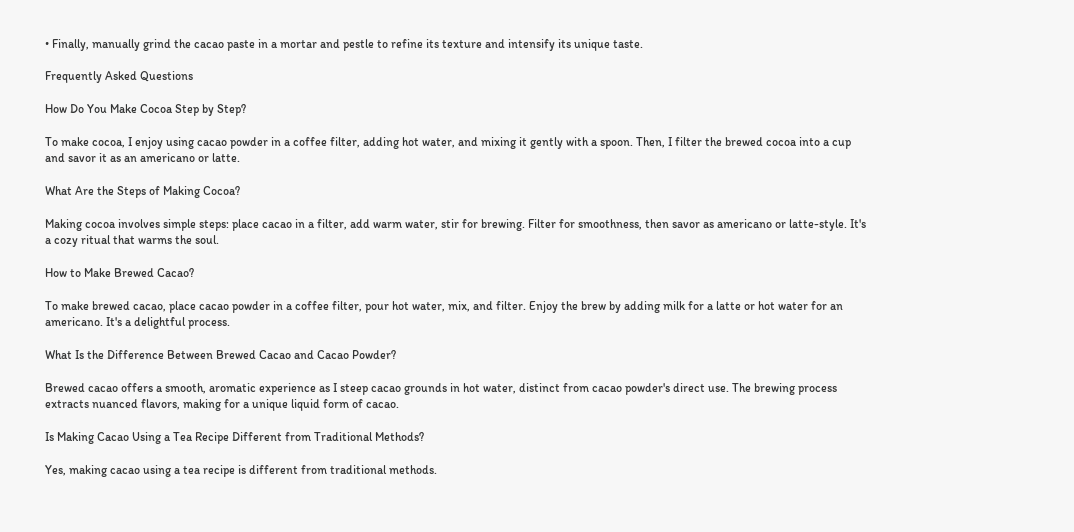• Finally, manually grind the cacao paste in a mortar and pestle to refine its texture and intensify its unique taste.

Frequently Asked Questions

How Do You Make Cocoa Step by Step?

To make cocoa, I enjoy using cacao powder in a coffee filter, adding hot water, and mixing it gently with a spoon. Then, I filter the brewed cocoa into a cup and savor it as an americano or latte.

What Are the Steps of Making Cocoa?

Making cocoa involves simple steps: place cacao in a filter, add warm water, stir for brewing. Filter for smoothness, then savor as americano or latte-style. It's a cozy ritual that warms the soul.

How to Make Brewed Cacao?

To make brewed cacao, place cacao powder in a coffee filter, pour hot water, mix, and filter. Enjoy the brew by adding milk for a latte or hot water for an americano. It's a delightful process.

What Is the Difference Between Brewed Cacao and Cacao Powder?

Brewed cacao offers a smooth, aromatic experience as I steep cacao grounds in hot water, distinct from cacao powder's direct use. The brewing process extracts nuanced flavors, making for a unique liquid form of cacao.

Is Making Cacao Using a Tea Recipe Different from Traditional Methods?

Yes, making cacao using a tea recipe is different from traditional methods.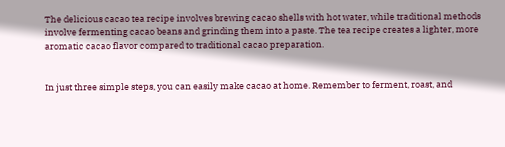The delicious cacao tea recipe involves brewing cacao shells with hot water, while traditional methods involve fermenting cacao beans and grinding them into a paste. The tea recipe creates a lighter, more aromatic cacao flavor compared to traditional cacao preparation.


In just three simple steps, you can easily make cacao at home. Remember to ferment, roast, and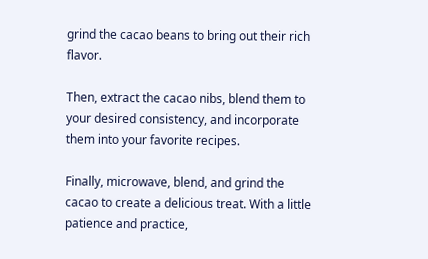grind the cacao beans to bring out their rich flavor.

Then, extract the cacao nibs, blend them to your desired consistency, and incorporate them into your favorite recipes.

Finally, microwave, blend, and grind the cacao to create a delicious treat. With a little patience and practice,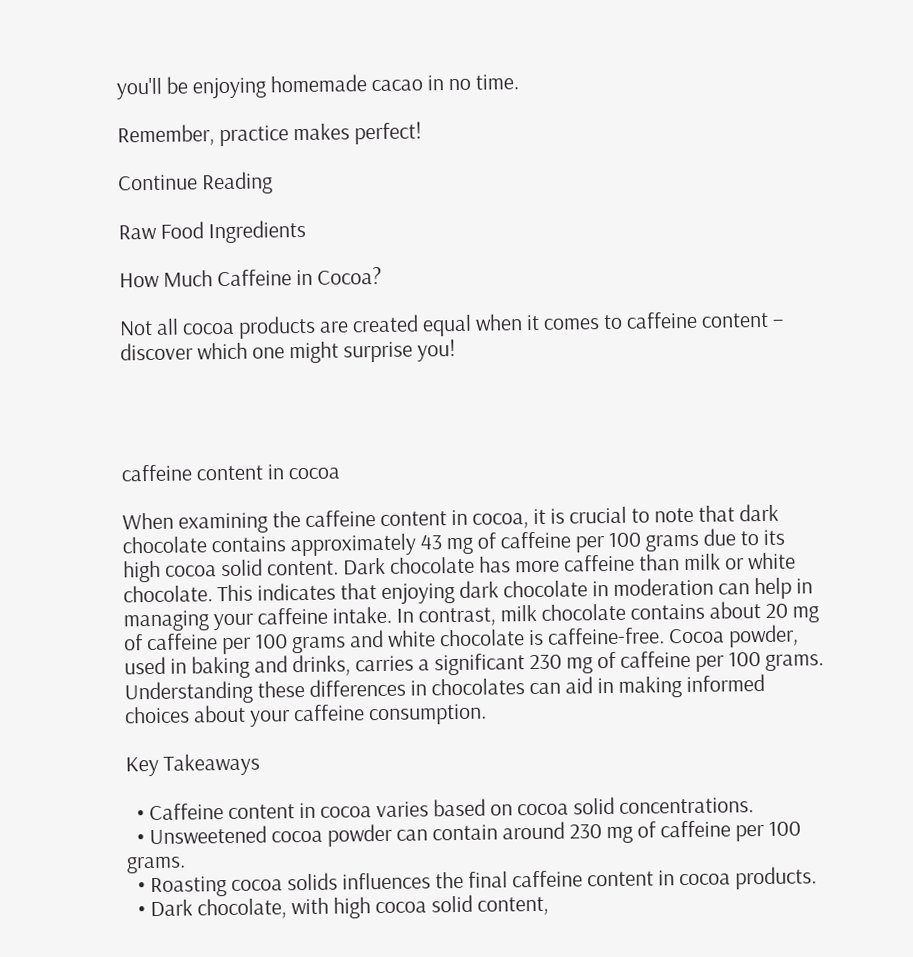you'll be enjoying homemade cacao in no time.

Remember, practice makes perfect!

Continue Reading

Raw Food Ingredients

How Much Caffeine in Cocoa?

Not all cocoa products are created equal when it comes to caffeine content – discover which one might surprise you!




caffeine content in cocoa

When examining the caffeine content in cocoa, it is crucial to note that dark chocolate contains approximately 43 mg of caffeine per 100 grams due to its high cocoa solid content. Dark chocolate has more caffeine than milk or white chocolate. This indicates that enjoying dark chocolate in moderation can help in managing your caffeine intake. In contrast, milk chocolate contains about 20 mg of caffeine per 100 grams and white chocolate is caffeine-free. Cocoa powder, used in baking and drinks, carries a significant 230 mg of caffeine per 100 grams. Understanding these differences in chocolates can aid in making informed choices about your caffeine consumption.

Key Takeaways

  • Caffeine content in cocoa varies based on cocoa solid concentrations.
  • Unsweetened cocoa powder can contain around 230 mg of caffeine per 100 grams.
  • Roasting cocoa solids influences the final caffeine content in cocoa products.
  • Dark chocolate, with high cocoa solid content,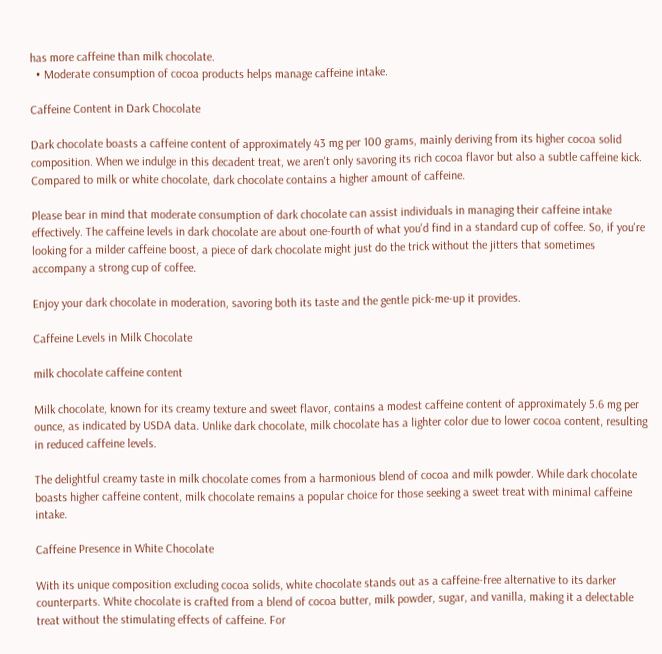has more caffeine than milk chocolate.
  • Moderate consumption of cocoa products helps manage caffeine intake.

Caffeine Content in Dark Chocolate

Dark chocolate boasts a caffeine content of approximately 43 mg per 100 grams, mainly deriving from its higher cocoa solid composition. When we indulge in this decadent treat, we aren't only savoring its rich cocoa flavor but also a subtle caffeine kick. Compared to milk or white chocolate, dark chocolate contains a higher amount of caffeine.

Please bear in mind that moderate consumption of dark chocolate can assist individuals in managing their caffeine intake effectively. The caffeine levels in dark chocolate are about one-fourth of what you'd find in a standard cup of coffee. So, if you're looking for a milder caffeine boost, a piece of dark chocolate might just do the trick without the jitters that sometimes accompany a strong cup of coffee.

Enjoy your dark chocolate in moderation, savoring both its taste and the gentle pick-me-up it provides.

Caffeine Levels in Milk Chocolate

milk chocolate caffeine content

Milk chocolate, known for its creamy texture and sweet flavor, contains a modest caffeine content of approximately 5.6 mg per ounce, as indicated by USDA data. Unlike dark chocolate, milk chocolate has a lighter color due to lower cocoa content, resulting in reduced caffeine levels.

The delightful creamy taste in milk chocolate comes from a harmonious blend of cocoa and milk powder. While dark chocolate boasts higher caffeine content, milk chocolate remains a popular choice for those seeking a sweet treat with minimal caffeine intake.

Caffeine Presence in White Chocolate

With its unique composition excluding cocoa solids, white chocolate stands out as a caffeine-free alternative to its darker counterparts. White chocolate is crafted from a blend of cocoa butter, milk powder, sugar, and vanilla, making it a delectable treat without the stimulating effects of caffeine. For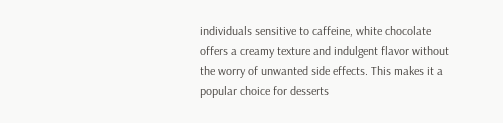individuals sensitive to caffeine, white chocolate offers a creamy texture and indulgent flavor without the worry of unwanted side effects. This makes it a popular choice for desserts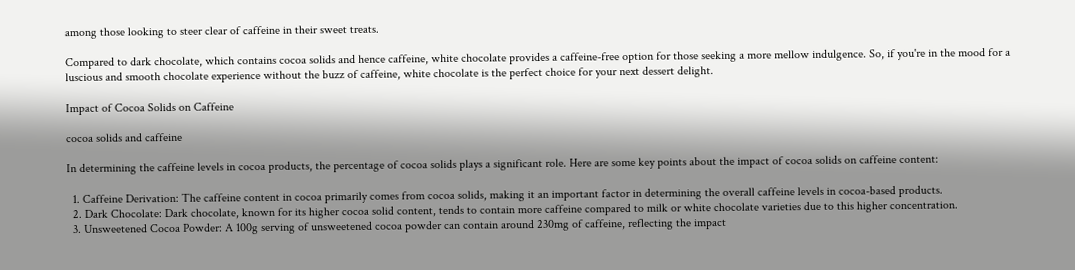among those looking to steer clear of caffeine in their sweet treats.

Compared to dark chocolate, which contains cocoa solids and hence caffeine, white chocolate provides a caffeine-free option for those seeking a more mellow indulgence. So, if you're in the mood for a luscious and smooth chocolate experience without the buzz of caffeine, white chocolate is the perfect choice for your next dessert delight.

Impact of Cocoa Solids on Caffeine

cocoa solids and caffeine

In determining the caffeine levels in cocoa products, the percentage of cocoa solids plays a significant role. Here are some key points about the impact of cocoa solids on caffeine content:

  1. Caffeine Derivation: The caffeine content in cocoa primarily comes from cocoa solids, making it an important factor in determining the overall caffeine levels in cocoa-based products.
  2. Dark Chocolate: Dark chocolate, known for its higher cocoa solid content, tends to contain more caffeine compared to milk or white chocolate varieties due to this higher concentration.
  3. Unsweetened Cocoa Powder: A 100g serving of unsweetened cocoa powder can contain around 230mg of caffeine, reflecting the impact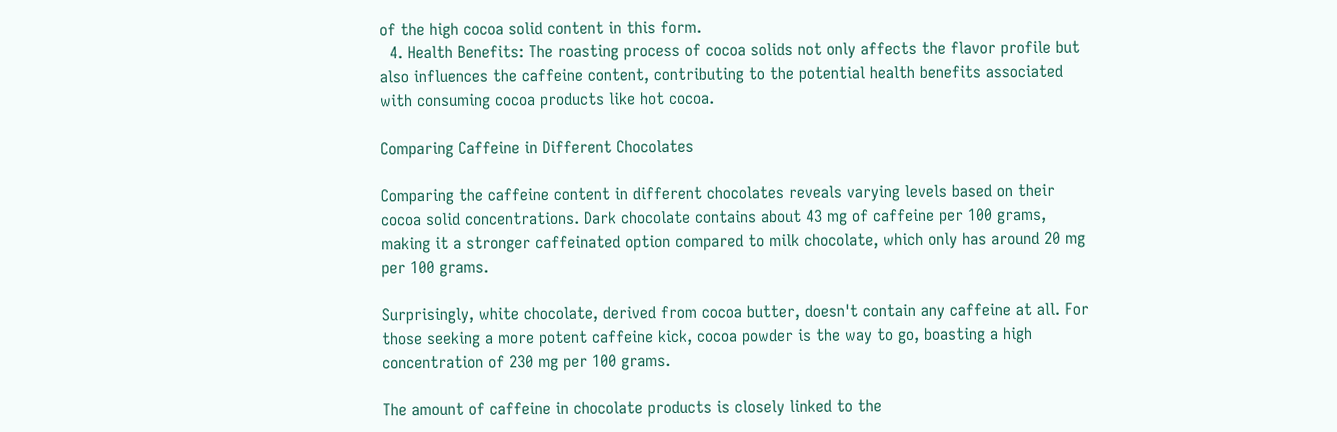of the high cocoa solid content in this form.
  4. Health Benefits: The roasting process of cocoa solids not only affects the flavor profile but also influences the caffeine content, contributing to the potential health benefits associated with consuming cocoa products like hot cocoa.

Comparing Caffeine in Different Chocolates

Comparing the caffeine content in different chocolates reveals varying levels based on their cocoa solid concentrations. Dark chocolate contains about 43 mg of caffeine per 100 grams, making it a stronger caffeinated option compared to milk chocolate, which only has around 20 mg per 100 grams.

Surprisingly, white chocolate, derived from cocoa butter, doesn't contain any caffeine at all. For those seeking a more potent caffeine kick, cocoa powder is the way to go, boasting a high concentration of 230 mg per 100 grams.

The amount of caffeine in chocolate products is closely linked to the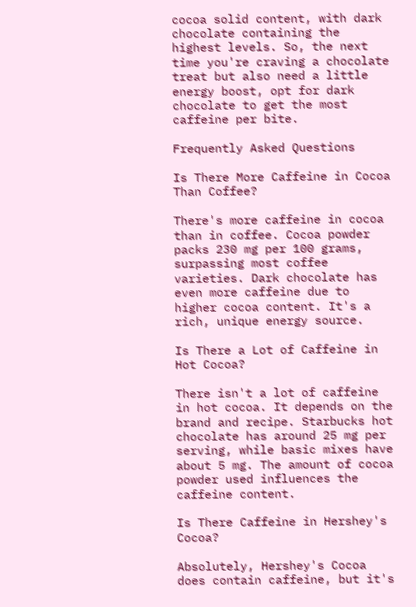cocoa solid content, with dark chocolate containing the highest levels. So, the next time you're craving a chocolate treat but also need a little energy boost, opt for dark chocolate to get the most caffeine per bite.

Frequently Asked Questions

Is There More Caffeine in Cocoa Than Coffee?

There's more caffeine in cocoa than in coffee. Cocoa powder packs 230 mg per 100 grams, surpassing most coffee varieties. Dark chocolate has even more caffeine due to higher cocoa content. It's a rich, unique energy source.

Is There a Lot of Caffeine in Hot Cocoa?

There isn't a lot of caffeine in hot cocoa. It depends on the brand and recipe. Starbucks hot chocolate has around 25 mg per serving, while basic mixes have about 5 mg. The amount of cocoa powder used influences the caffeine content.

Is There Caffeine in Hershey's Cocoa?

Absolutely, Hershey's Cocoa does contain caffeine, but it's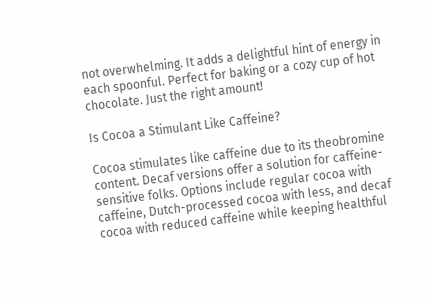not overwhelming. It adds a delightful hint of energy in each spoonful. Perfect for baking or a cozy cup of hot chocolate. Just the right amount!

Is Cocoa a Stimulant Like Caffeine?

Cocoa stimulates like caffeine due to its theobromine content. Decaf versions offer a solution for caffeine-sensitive folks. Options include regular cocoa with caffeine, Dutch-processed cocoa with less, and decaf cocoa with reduced caffeine while keeping healthful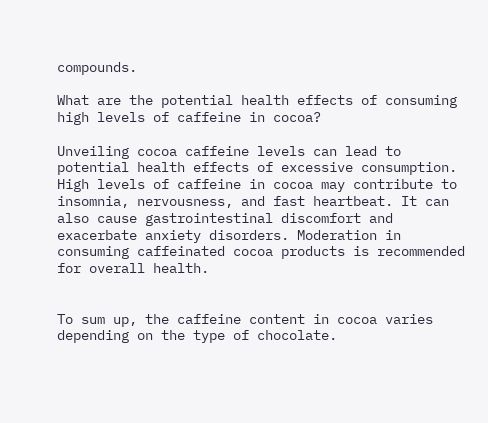compounds.

What are the potential health effects of consuming high levels of caffeine in cocoa?

Unveiling cocoa caffeine levels can lead to potential health effects of excessive consumption. High levels of caffeine in cocoa may contribute to insomnia, nervousness, and fast heartbeat. It can also cause gastrointestinal discomfort and exacerbate anxiety disorders. Moderation in consuming caffeinated cocoa products is recommended for overall health.


To sum up, the caffeine content in cocoa varies depending on the type of chocolate.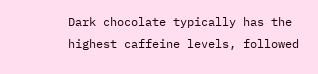Dark chocolate typically has the highest caffeine levels, followed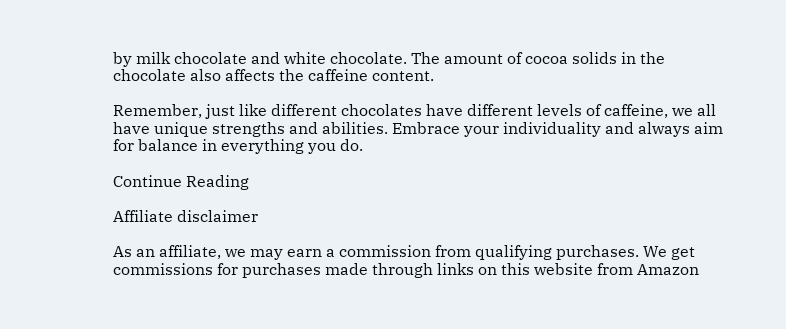by milk chocolate and white chocolate. The amount of cocoa solids in the chocolate also affects the caffeine content.

Remember, just like different chocolates have different levels of caffeine, we all have unique strengths and abilities. Embrace your individuality and always aim for balance in everything you do.

Continue Reading

Affiliate disclaimer

As an affiliate, we may earn a commission from qualifying purchases. We get commissions for purchases made through links on this website from Amazon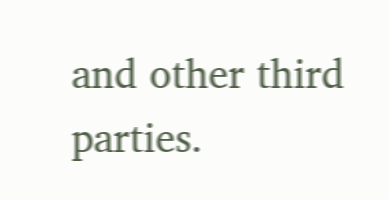and other third parties.